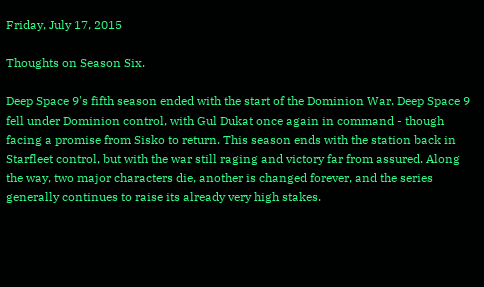Friday, July 17, 2015

Thoughts on Season Six.

Deep Space 9's fifth season ended with the start of the Dominion War. Deep Space 9 fell under Dominion control, with Gul Dukat once again in command - though facing a promise from Sisko to return. This season ends with the station back in Starfleet control, but with the war still raging and victory far from assured. Along the way, two major characters die, another is changed forever, and the series generally continues to raise its already very high stakes.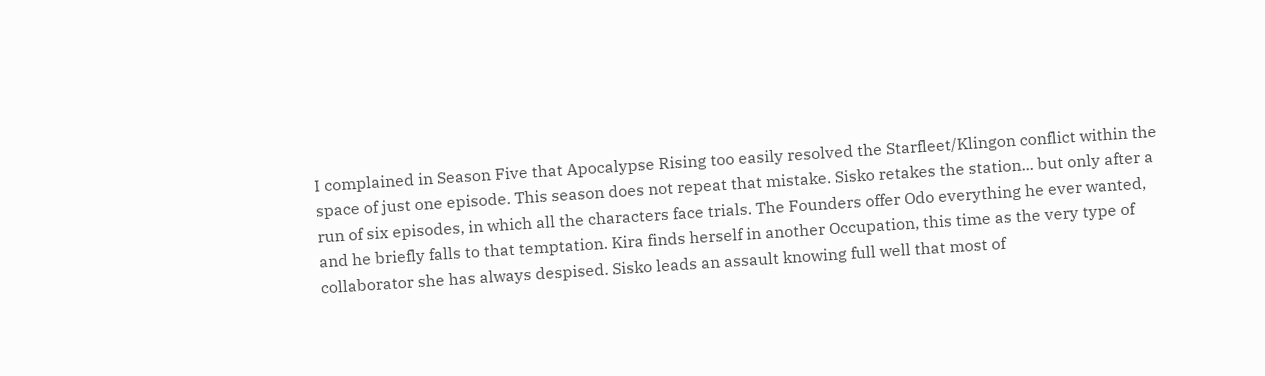I complained in Season Five that Apocalypse Rising too easily resolved the Starfleet/Klingon conflict within the space of just one episode. This season does not repeat that mistake. Sisko retakes the station... but only after a run of six episodes, in which all the characters face trials. The Founders offer Odo everything he ever wanted, and he briefly falls to that temptation. Kira finds herself in another Occupation, this time as the very type of collaborator she has always despised. Sisko leads an assault knowing full well that most of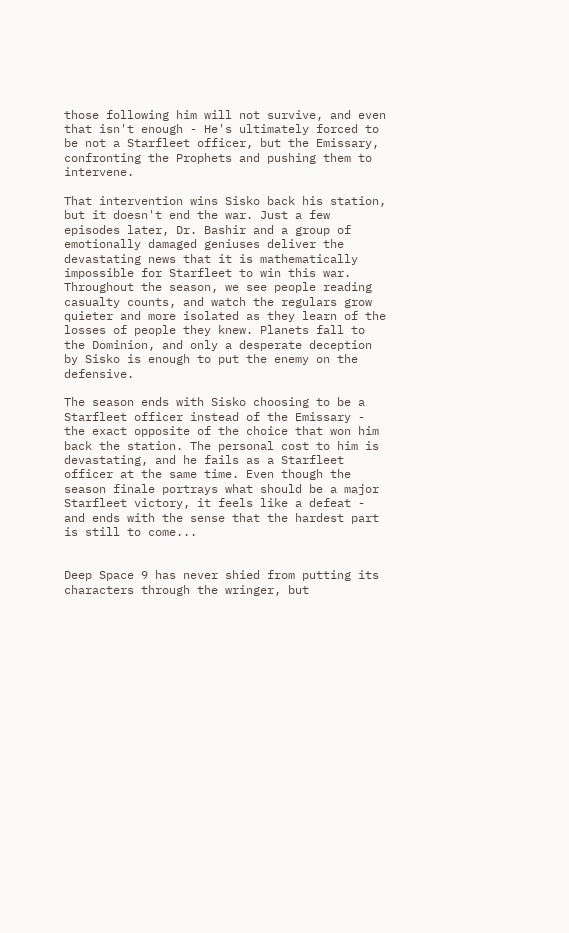those following him will not survive, and even that isn't enough - He's ultimately forced to be not a Starfleet officer, but the Emissary, confronting the Prophets and pushing them to intervene.

That intervention wins Sisko back his station, but it doesn't end the war. Just a few episodes later, Dr. Bashir and a group of emotionally damaged geniuses deliver the devastating news that it is mathematically impossible for Starfleet to win this war. Throughout the season, we see people reading casualty counts, and watch the regulars grow quieter and more isolated as they learn of the losses of people they knew. Planets fall to the Dominion, and only a desperate deception by Sisko is enough to put the enemy on the defensive.

The season ends with Sisko choosing to be a Starfleet officer instead of the Emissary - the exact opposite of the choice that won him back the station. The personal cost to him is devastating, and he fails as a Starfleet officer at the same time. Even though the season finale portrays what should be a major Starfleet victory, it feels like a defeat - and ends with the sense that the hardest part is still to come...


Deep Space 9 has never shied from putting its characters through the wringer, but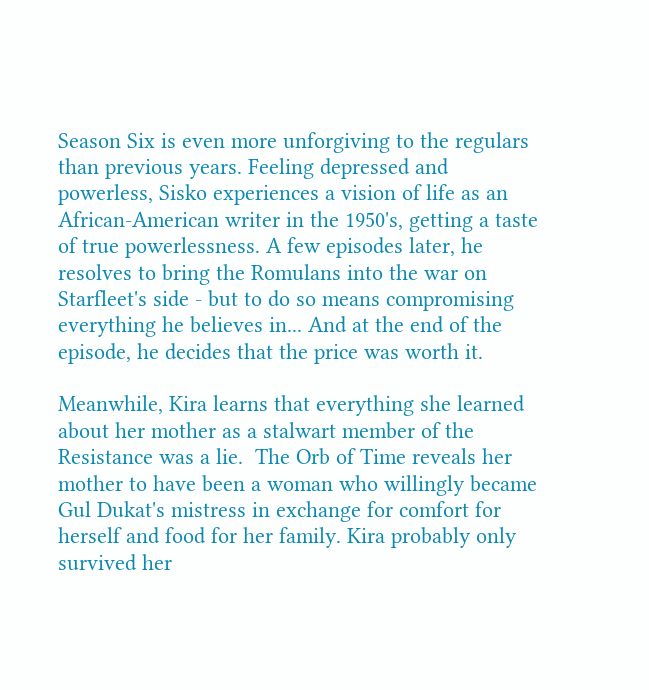Season Six is even more unforgiving to the regulars than previous years. Feeling depressed and powerless, Sisko experiences a vision of life as an African-American writer in the 1950's, getting a taste of true powerlessness. A few episodes later, he resolves to bring the Romulans into the war on Starfleet's side - but to do so means compromising everything he believes in... And at the end of the episode, he decides that the price was worth it.

Meanwhile, Kira learns that everything she learned about her mother as a stalwart member of the Resistance was a lie.  The Orb of Time reveals her mother to have been a woman who willingly became Gul Dukat's mistress in exchange for comfort for herself and food for her family. Kira probably only survived her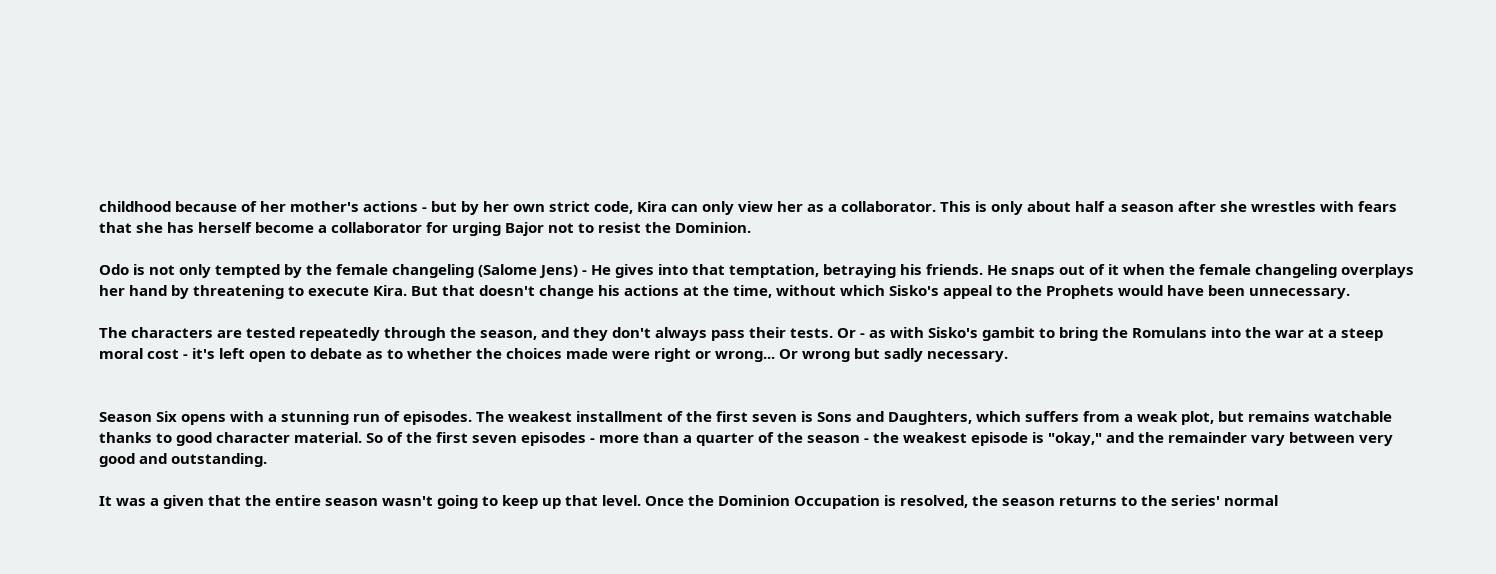childhood because of her mother's actions - but by her own strict code, Kira can only view her as a collaborator. This is only about half a season after she wrestles with fears that she has herself become a collaborator for urging Bajor not to resist the Dominion.

Odo is not only tempted by the female changeling (Salome Jens) - He gives into that temptation, betraying his friends. He snaps out of it when the female changeling overplays her hand by threatening to execute Kira. But that doesn't change his actions at the time, without which Sisko's appeal to the Prophets would have been unnecessary.

The characters are tested repeatedly through the season, and they don't always pass their tests. Or - as with Sisko's gambit to bring the Romulans into the war at a steep moral cost - it's left open to debate as to whether the choices made were right or wrong... Or wrong but sadly necessary.


Season Six opens with a stunning run of episodes. The weakest installment of the first seven is Sons and Daughters, which suffers from a weak plot, but remains watchable thanks to good character material. So of the first seven episodes - more than a quarter of the season - the weakest episode is "okay," and the remainder vary between very good and outstanding.

It was a given that the entire season wasn't going to keep up that level. Once the Dominion Occupation is resolved, the season returns to the series' normal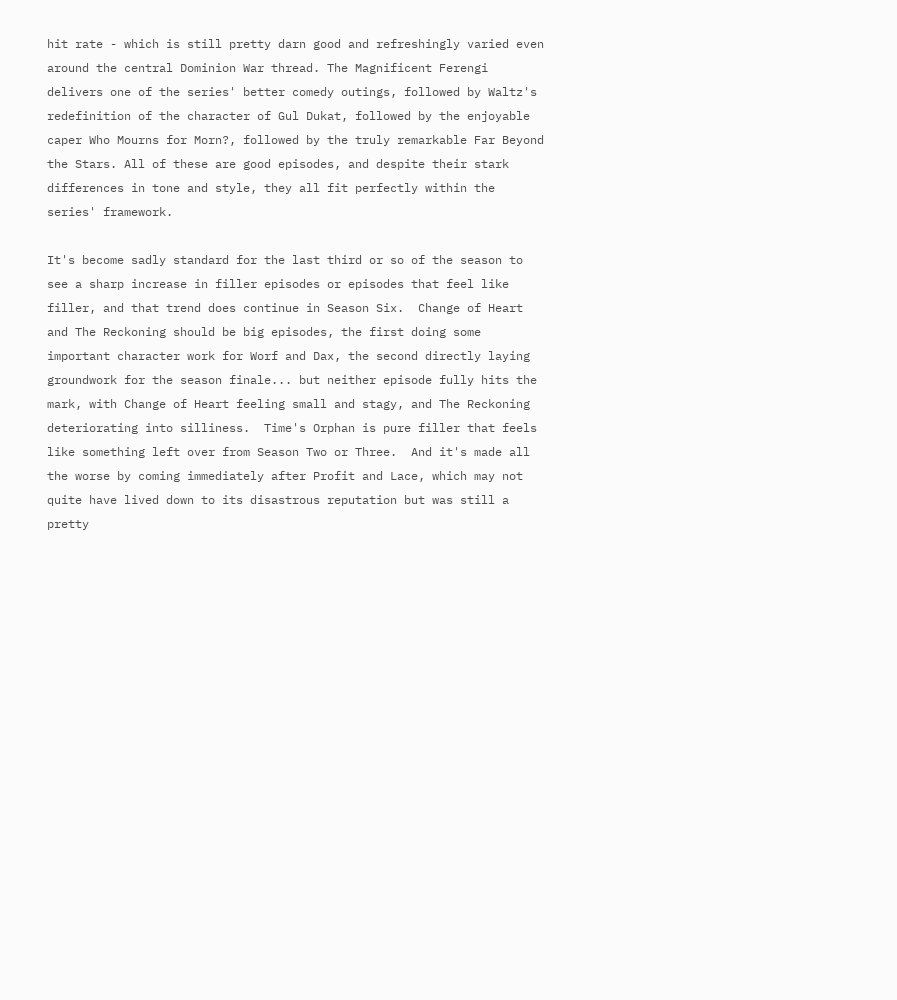hit rate - which is still pretty darn good and refreshingly varied even around the central Dominion War thread. The Magnificent Ferengi delivers one of the series' better comedy outings, followed by Waltz's redefinition of the character of Gul Dukat, followed by the enjoyable caper Who Mourns for Morn?, followed by the truly remarkable Far Beyond the Stars. All of these are good episodes, and despite their stark differences in tone and style, they all fit perfectly within the series' framework.

It's become sadly standard for the last third or so of the season to see a sharp increase in filler episodes or episodes that feel like filler, and that trend does continue in Season Six.  Change of Heart and The Reckoning should be big episodes, the first doing some important character work for Worf and Dax, the second directly laying groundwork for the season finale... but neither episode fully hits the mark, with Change of Heart feeling small and stagy, and The Reckoning deteriorating into silliness.  Time's Orphan is pure filler that feels like something left over from Season Two or Three.  And it's made all the worse by coming immediately after Profit and Lace, which may not quite have lived down to its disastrous reputation but was still a pretty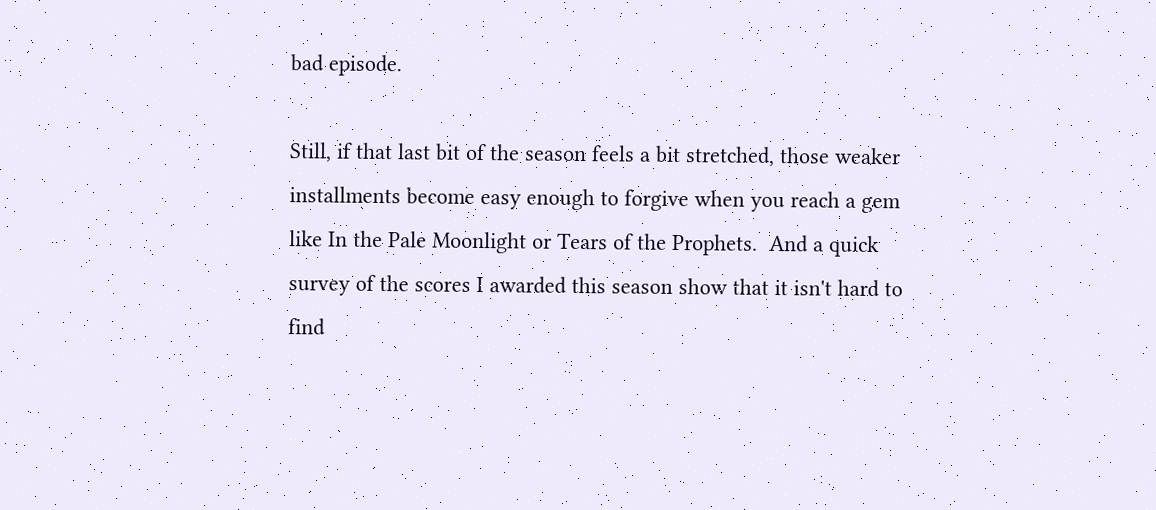bad episode.

Still, if that last bit of the season feels a bit stretched, those weaker installments become easy enough to forgive when you reach a gem like In the Pale Moonlight or Tears of the Prophets.  And a quick survey of the scores I awarded this season show that it isn't hard to find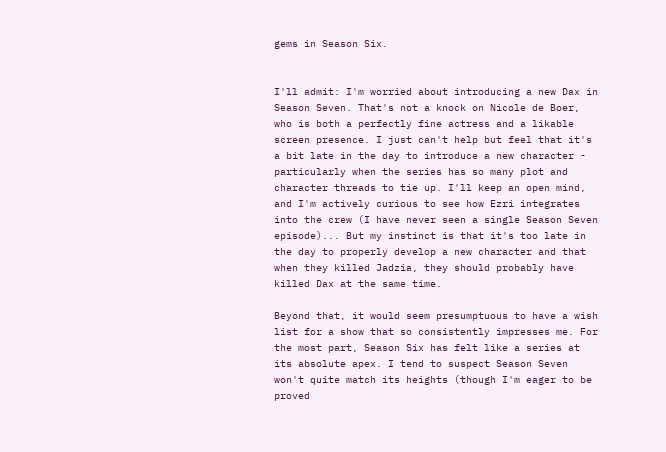gems in Season Six.


I'll admit: I'm worried about introducing a new Dax in Season Seven. That's not a knock on Nicole de Boer, who is both a perfectly fine actress and a likable screen presence. I just can't help but feel that it's a bit late in the day to introduce a new character - particularly when the series has so many plot and character threads to tie up. I'll keep an open mind, and I'm actively curious to see how Ezri integrates into the crew (I have never seen a single Season Seven episode)... But my instinct is that it's too late in the day to properly develop a new character and that when they killed Jadzia, they should probably have killed Dax at the same time.

Beyond that, it would seem presumptuous to have a wish list for a show that so consistently impresses me. For the most part, Season Six has felt like a series at its absolute apex. I tend to suspect Season Seven won't quite match its heights (though I'm eager to be proved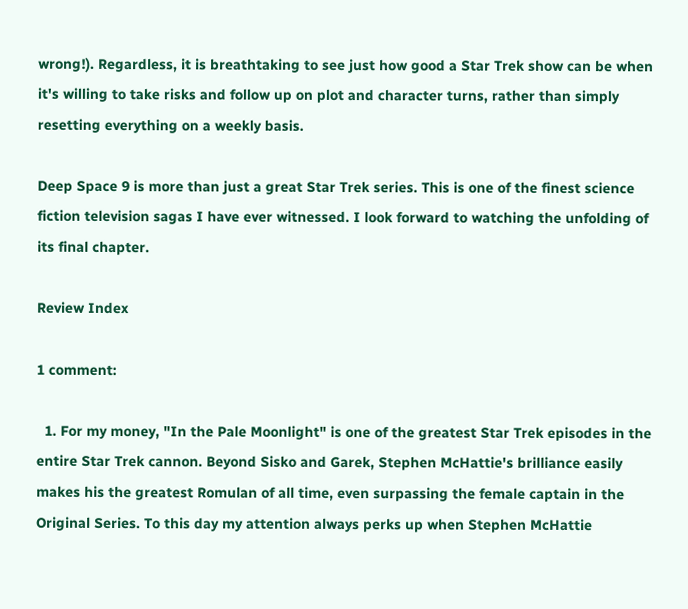wrong!). Regardless, it is breathtaking to see just how good a Star Trek show can be when it's willing to take risks and follow up on plot and character turns, rather than simply resetting everything on a weekly basis.

Deep Space 9 is more than just a great Star Trek series. This is one of the finest science fiction television sagas I have ever witnessed. I look forward to watching the unfolding of its final chapter.

Review Index

1 comment:

  1. For my money, "In the Pale Moonlight" is one of the greatest Star Trek episodes in the entire Star Trek cannon. Beyond Sisko and Garek, Stephen McHattie's brilliance easily makes his the greatest Romulan of all time, even surpassing the female captain in the Original Series. To this day my attention always perks up when Stephen McHattie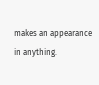makes an appearance in anything.